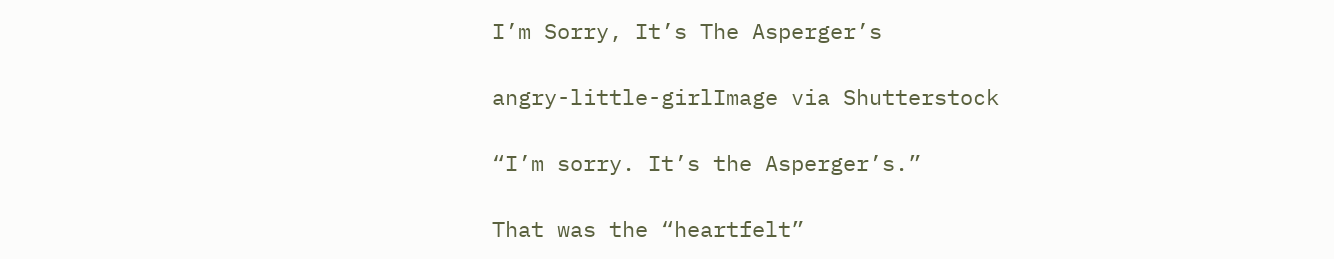I’m Sorry, It’s The Asperger’s

angry-little-girlImage via Shutterstock

“I’m sorry. It’s the Asperger’s.”

That was the “heartfelt”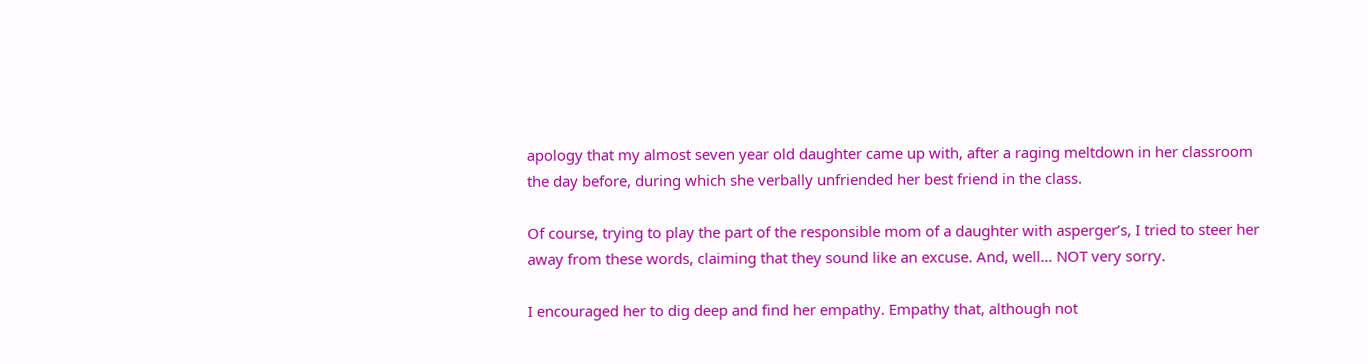apology that my almost seven year old daughter came up with, after a raging meltdown in her classroom the day before, during which she verbally unfriended her best friend in the class.

Of course, trying to play the part of the responsible mom of a daughter with asperger’s, I tried to steer her away from these words, claiming that they sound like an excuse. And, well… NOT very sorry.

I encouraged her to dig deep and find her empathy. Empathy that, although not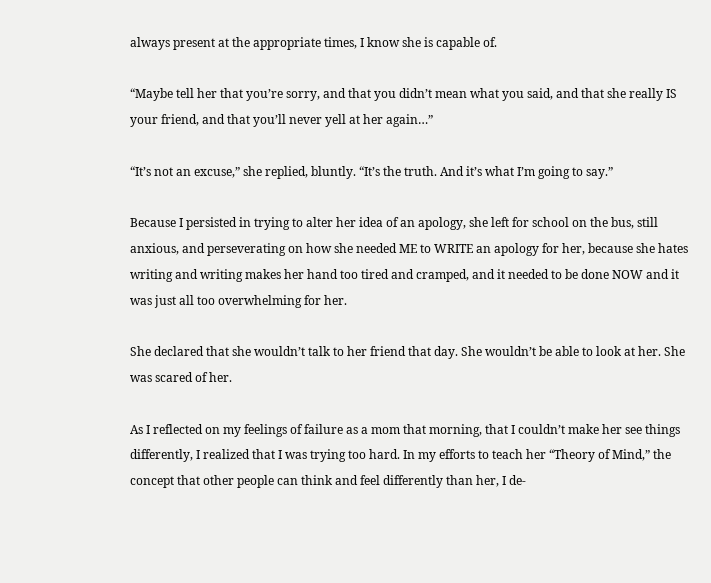always present at the appropriate times, I know she is capable of.

“Maybe tell her that you’re sorry, and that you didn’t mean what you said, and that she really IS your friend, and that you’ll never yell at her again…”

“It’s not an excuse,” she replied, bluntly. “It’s the truth. And it’s what I’m going to say.”

Because I persisted in trying to alter her idea of an apology, she left for school on the bus, still anxious, and perseverating on how she needed ME to WRITE an apology for her, because she hates writing and writing makes her hand too tired and cramped, and it needed to be done NOW and it was just all too overwhelming for her.

She declared that she wouldn’t talk to her friend that day. She wouldn’t be able to look at her. She was scared of her.

As I reflected on my feelings of failure as a mom that morning, that I couldn’t make her see things differently, I realized that I was trying too hard. In my efforts to teach her “Theory of Mind,” the concept that other people can think and feel differently than her, I de-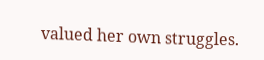valued her own struggles.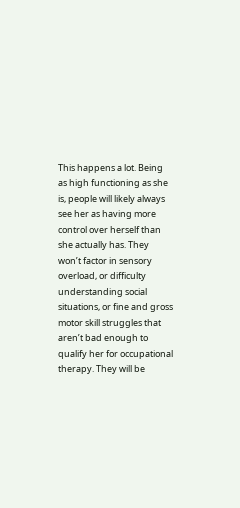This happens a lot. Being as high functioning as she is, people will likely always see her as having more control over herself than she actually has. They won’t factor in sensory overload, or difficulty understanding social situations, or fine and gross motor skill struggles that aren’t bad enough to qualify her for occupational therapy. They will be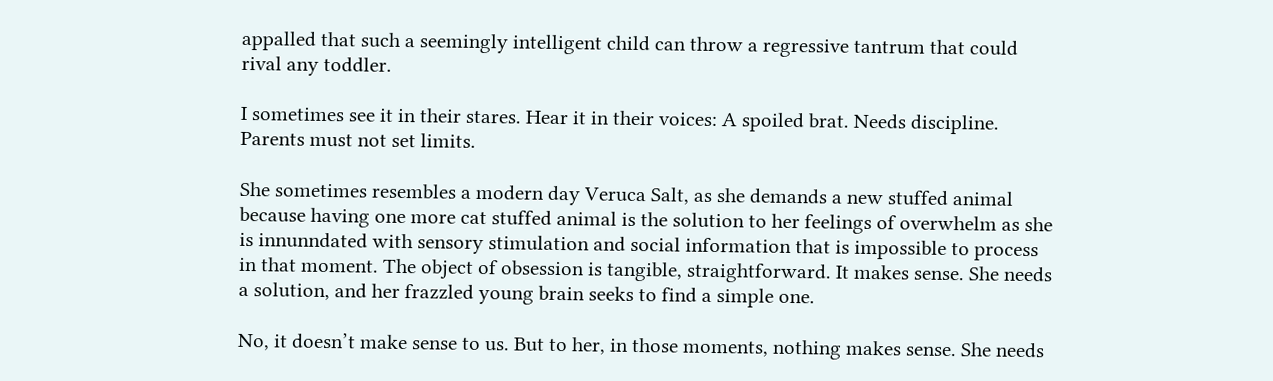appalled that such a seemingly intelligent child can throw a regressive tantrum that could rival any toddler.

I sometimes see it in their stares. Hear it in their voices: A spoiled brat. Needs discipline. Parents must not set limits.

She sometimes resembles a modern day Veruca Salt, as she demands a new stuffed animal because having one more cat stuffed animal is the solution to her feelings of overwhelm as she is innunndated with sensory stimulation and social information that is impossible to process in that moment. The object of obsession is tangible, straightforward. It makes sense. She needs a solution, and her frazzled young brain seeks to find a simple one.

No, it doesn’t make sense to us. But to her, in those moments, nothing makes sense. She needs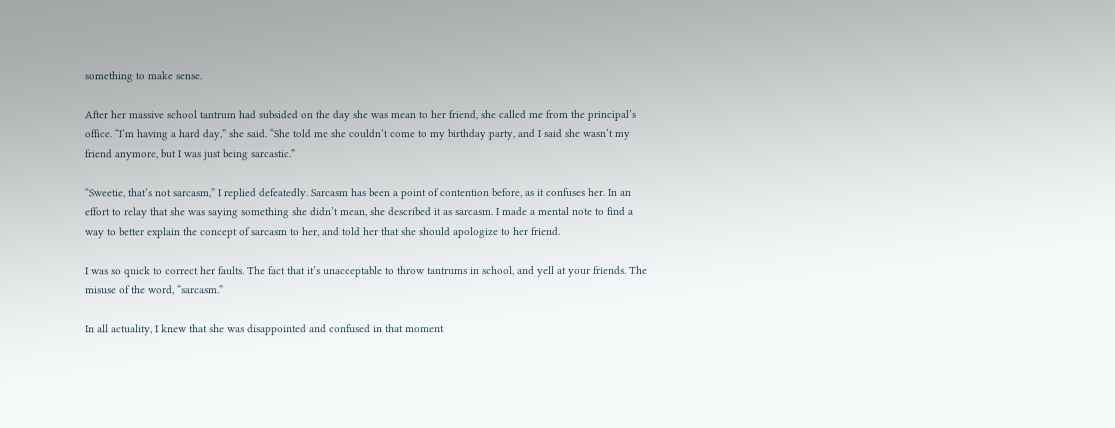something to make sense.

After her massive school tantrum had subsided on the day she was mean to her friend, she called me from the principal’s office. “I’m having a hard day,” she said. “She told me she couldn’t come to my birthday party, and I said she wasn’t my friend anymore, but I was just being sarcastic.”

“Sweetie, that’s not sarcasm,” I replied defeatedly. Sarcasm has been a point of contention before, as it confuses her. In an effort to relay that she was saying something she didn’t mean, she described it as sarcasm. I made a mental note to find a way to better explain the concept of sarcasm to her, and told her that she should apologize to her friend.

I was so quick to correct her faults. The fact that it’s unacceptable to throw tantrums in school, and yell at your friends. The misuse of the word, “sarcasm.”

In all actuality, I knew that she was disappointed and confused in that moment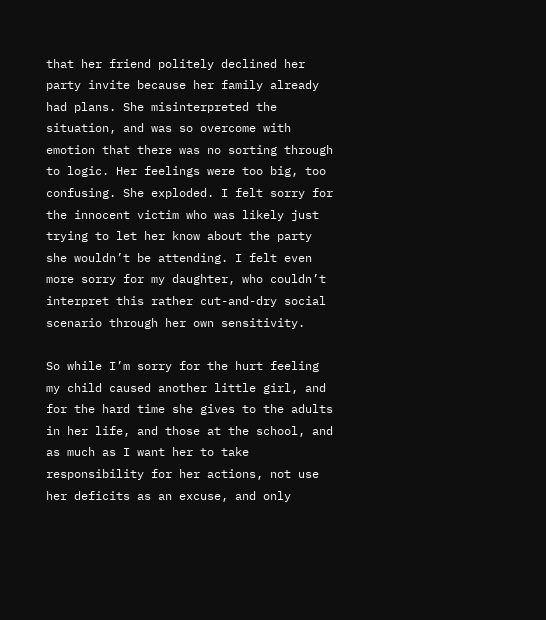that her friend politely declined her party invite because her family already had plans. She misinterpreted the situation, and was so overcome with emotion that there was no sorting through to logic. Her feelings were too big, too confusing. She exploded. I felt sorry for the innocent victim who was likely just trying to let her know about the party she wouldn’t be attending. I felt even more sorry for my daughter, who couldn’t interpret this rather cut-and-dry social scenario through her own sensitivity.

So while I’m sorry for the hurt feeling my child caused another little girl, and for the hard time she gives to the adults in her life, and those at the school, and as much as I want her to take responsibility for her actions, not use her deficits as an excuse, and only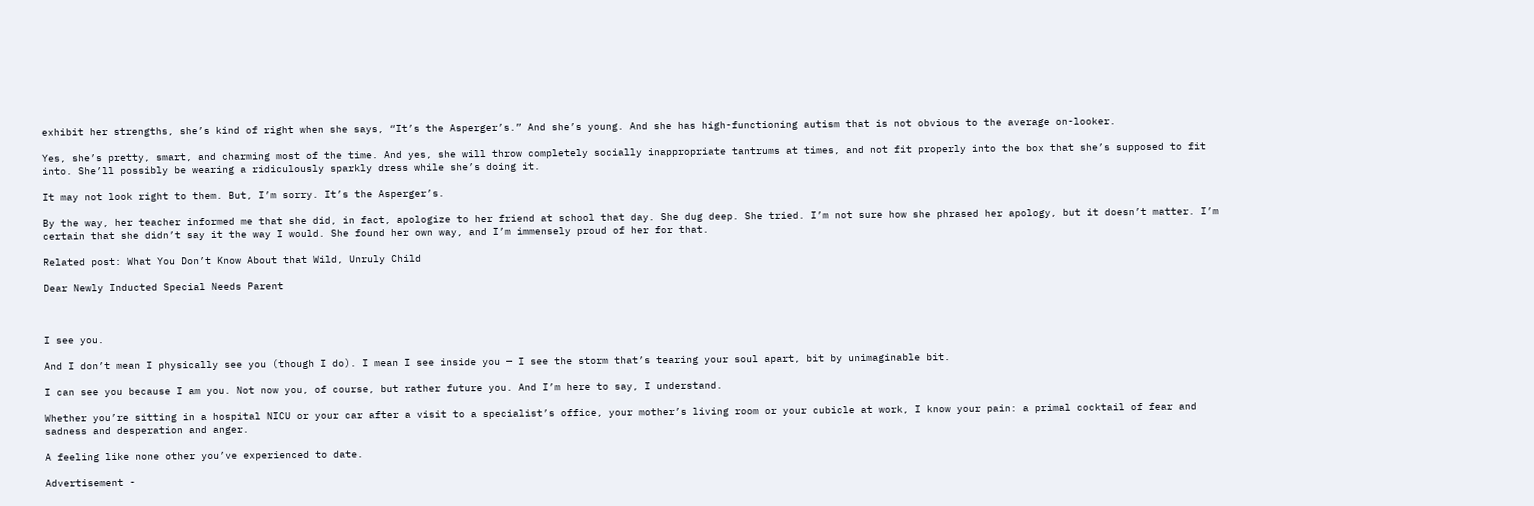exhibit her strengths, she’s kind of right when she says, “It’s the Asperger’s.” And she’s young. And she has high-functioning autism that is not obvious to the average on-looker.

Yes, she’s pretty, smart, and charming most of the time. And yes, she will throw completely socially inappropriate tantrums at times, and not fit properly into the box that she’s supposed to fit into. She’ll possibly be wearing a ridiculously sparkly dress while she’s doing it.

It may not look right to them. But, I’m sorry. It’s the Asperger’s.

By the way, her teacher informed me that she did, in fact, apologize to her friend at school that day. She dug deep. She tried. I’m not sure how she phrased her apology, but it doesn’t matter. I’m certain that she didn’t say it the way I would. She found her own way, and I’m immensely proud of her for that.

Related post: What You Don’t Know About that Wild, Unruly Child

Dear Newly Inducted Special Needs Parent



I see you.

And I don’t mean I physically see you (though I do). I mean I see inside you — I see the storm that’s tearing your soul apart, bit by unimaginable bit.

I can see you because I am you. Not now you, of course, but rather future you. And I’m here to say, I understand.

Whether you’re sitting in a hospital NICU or your car after a visit to a specialist’s office, your mother’s living room or your cubicle at work, I know your pain: a primal cocktail of fear and sadness and desperation and anger.

A feeling like none other you’ve experienced to date.

Advertisement -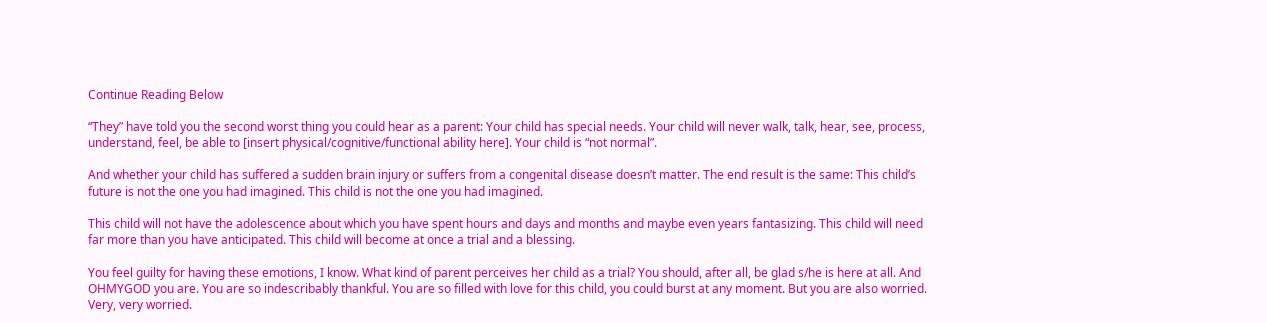Continue Reading Below

“They” have told you the second worst thing you could hear as a parent: Your child has special needs. Your child will never walk, talk, hear, see, process, understand, feel, be able to [insert physical/cognitive/functional ability here]. Your child is “not normal”.

And whether your child has suffered a sudden brain injury or suffers from a congenital disease doesn’t matter. The end result is the same: This child’s future is not the one you had imagined. This child is not the one you had imagined.

This child will not have the adolescence about which you have spent hours and days and months and maybe even years fantasizing. This child will need far more than you have anticipated. This child will become at once a trial and a blessing.

You feel guilty for having these emotions, I know. What kind of parent perceives her child as a trial? You should, after all, be glad s/he is here at all. And OHMYGOD you are. You are so indescribably thankful. You are so filled with love for this child, you could burst at any moment. But you are also worried. Very, very worried.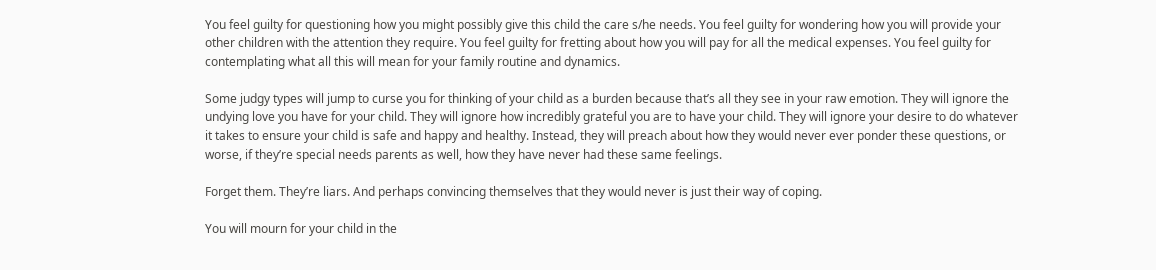You feel guilty for questioning how you might possibly give this child the care s/he needs. You feel guilty for wondering how you will provide your other children with the attention they require. You feel guilty for fretting about how you will pay for all the medical expenses. You feel guilty for contemplating what all this will mean for your family routine and dynamics.

Some judgy types will jump to curse you for thinking of your child as a burden because that’s all they see in your raw emotion. They will ignore the undying love you have for your child. They will ignore how incredibly grateful you are to have your child. They will ignore your desire to do whatever it takes to ensure your child is safe and happy and healthy. Instead, they will preach about how they would never ever ponder these questions, or worse, if they’re special needs parents as well, how they have never had these same feelings.

Forget them. They’re liars. And perhaps convincing themselves that they would never is just their way of coping.

You will mourn for your child in the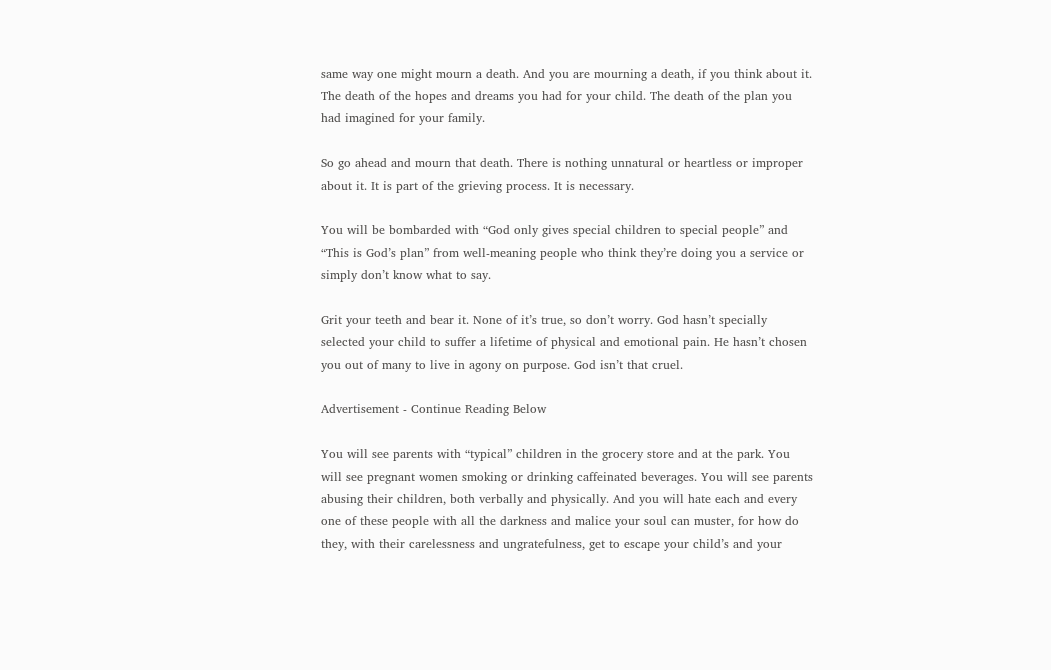same way one might mourn a death. And you are mourning a death, if you think about it. The death of the hopes and dreams you had for your child. The death of the plan you had imagined for your family.

So go ahead and mourn that death. There is nothing unnatural or heartless or improper about it. It is part of the grieving process. It is necessary.

You will be bombarded with “God only gives special children to special people” and “This is God’s plan” from well-meaning people who think they’re doing you a service or simply don’t know what to say.

Grit your teeth and bear it. None of it’s true, so don’t worry. God hasn’t specially selected your child to suffer a lifetime of physical and emotional pain. He hasn’t chosen you out of many to live in agony on purpose. God isn’t that cruel.

Advertisement - Continue Reading Below

You will see parents with “typical” children in the grocery store and at the park. You will see pregnant women smoking or drinking caffeinated beverages. You will see parents abusing their children, both verbally and physically. And you will hate each and every one of these people with all the darkness and malice your soul can muster, for how do they, with their carelessness and ungratefulness, get to escape your child’s and your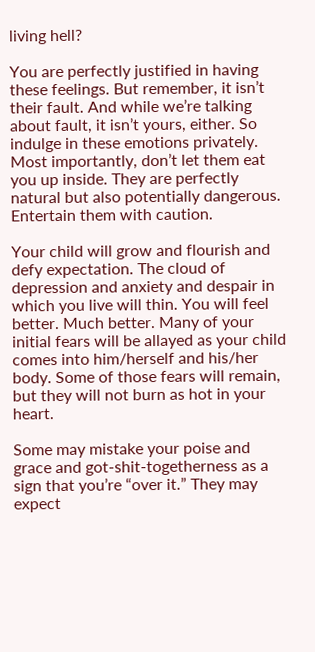living hell?

You are perfectly justified in having these feelings. But remember, it isn’t their fault. And while we’re talking about fault, it isn’t yours, either. So indulge in these emotions privately. Most importantly, don’t let them eat you up inside. They are perfectly natural but also potentially dangerous. Entertain them with caution.

Your child will grow and flourish and defy expectation. The cloud of depression and anxiety and despair in which you live will thin. You will feel better. Much better. Many of your initial fears will be allayed as your child comes into him/herself and his/her body. Some of those fears will remain, but they will not burn as hot in your heart.

Some may mistake your poise and grace and got-shit-togetherness as a sign that you’re “over it.” They may expect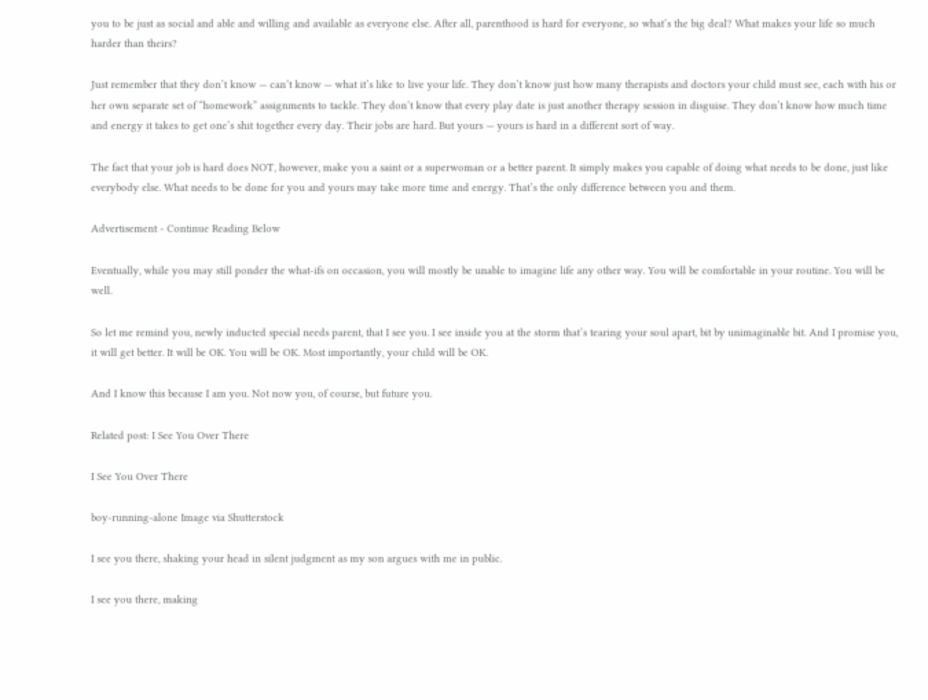you to be just as social and able and willing and available as everyone else. After all, parenthood is hard for everyone, so what’s the big deal? What makes your life so much harder than theirs?

Just remember that they don’t know — can’t know — what it’s like to live your life. They don’t know just how many therapists and doctors your child must see, each with his or her own separate set of “homework” assignments to tackle. They don’t know that every play date is just another therapy session in disguise. They don’t know how much time and energy it takes to get one’s shit together every day. Their jobs are hard. But yours — yours is hard in a different sort of way.

The fact that your job is hard does NOT, however, make you a saint or a superwoman or a better parent. It simply makes you capable of doing what needs to be done, just like everybody else. What needs to be done for you and yours may take more time and energy. That’s the only difference between you and them.

Advertisement - Continue Reading Below

Eventually, while you may still ponder the what-ifs on occasion, you will mostly be unable to imagine life any other way. You will be comfortable in your routine. You will be well.

So let me remind you, newly inducted special needs parent, that I see you. I see inside you at the storm that’s tearing your soul apart, bit by unimaginable bit. And I promise you, it will get better. It will be OK. You will be OK. Most importantly, your child will be OK.

And I know this because I am you. Not now you, of course, but future you.

Related post: I See You Over There

I See You Over There

boy-running-alone Image via Shutterstock

I see you there, shaking your head in silent judgment as my son argues with me in public.

I see you there, making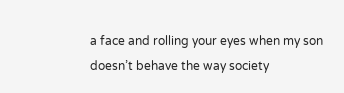a face and rolling your eyes when my son doesn’t behave the way society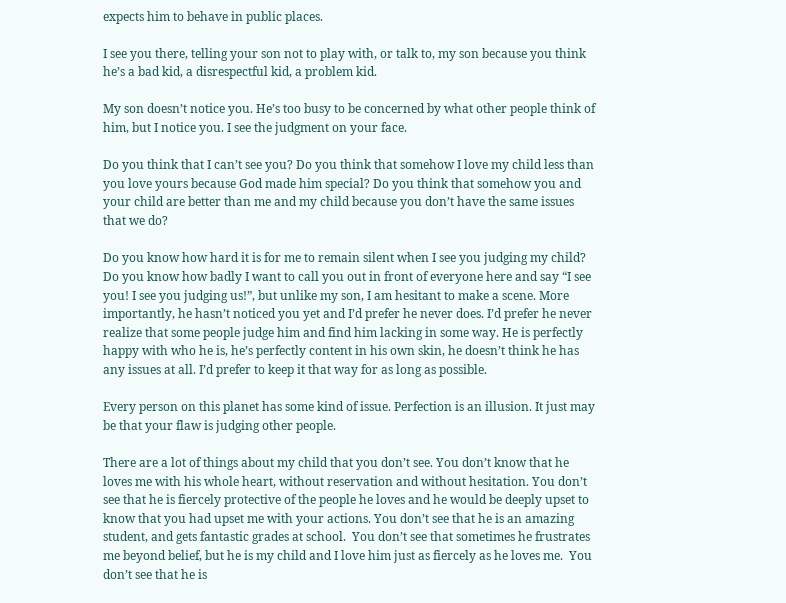expects him to behave in public places.

I see you there, telling your son not to play with, or talk to, my son because you think he’s a bad kid, a disrespectful kid, a problem kid.

My son doesn’t notice you. He’s too busy to be concerned by what other people think of him, but I notice you. I see the judgment on your face.

Do you think that I can’t see you? Do you think that somehow I love my child less than you love yours because God made him special? Do you think that somehow you and your child are better than me and my child because you don’t have the same issues that we do?

Do you know how hard it is for me to remain silent when I see you judging my child? Do you know how badly I want to call you out in front of everyone here and say “I see you! I see you judging us!”, but unlike my son, I am hesitant to make a scene. More importantly, he hasn’t noticed you yet and I’d prefer he never does. I’d prefer he never realize that some people judge him and find him lacking in some way. He is perfectly happy with who he is, he’s perfectly content in his own skin, he doesn’t think he has any issues at all. I’d prefer to keep it that way for as long as possible.

Every person on this planet has some kind of issue. Perfection is an illusion. It just may be that your flaw is judging other people.

There are a lot of things about my child that you don’t see. You don’t know that he loves me with his whole heart, without reservation and without hesitation. You don’t see that he is fiercely protective of the people he loves and he would be deeply upset to know that you had upset me with your actions. You don’t see that he is an amazing student, and gets fantastic grades at school.  You don’t see that sometimes he frustrates me beyond belief, but he is my child and I love him just as fiercely as he loves me.  You don’t see that he is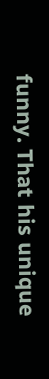funny. That his unique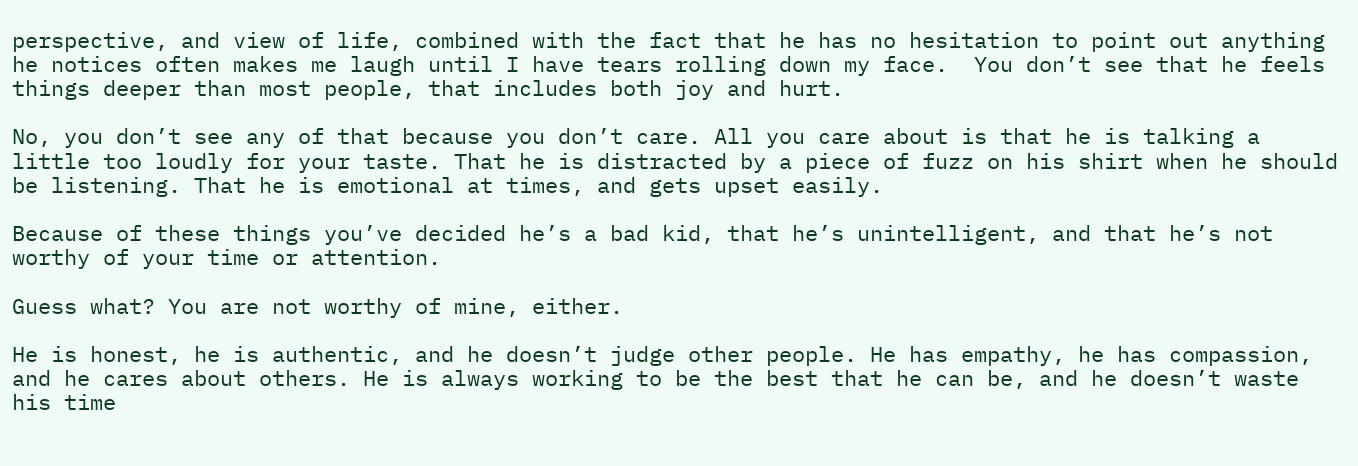perspective, and view of life, combined with the fact that he has no hesitation to point out anything he notices often makes me laugh until I have tears rolling down my face.  You don’t see that he feels things deeper than most people, that includes both joy and hurt.

No, you don’t see any of that because you don’t care. All you care about is that he is talking a little too loudly for your taste. That he is distracted by a piece of fuzz on his shirt when he should be listening. That he is emotional at times, and gets upset easily.

Because of these things you’ve decided he’s a bad kid, that he’s unintelligent, and that he’s not worthy of your time or attention.

Guess what? You are not worthy of mine, either.

He is honest, he is authentic, and he doesn’t judge other people. He has empathy, he has compassion, and he cares about others. He is always working to be the best that he can be, and he doesn’t waste his time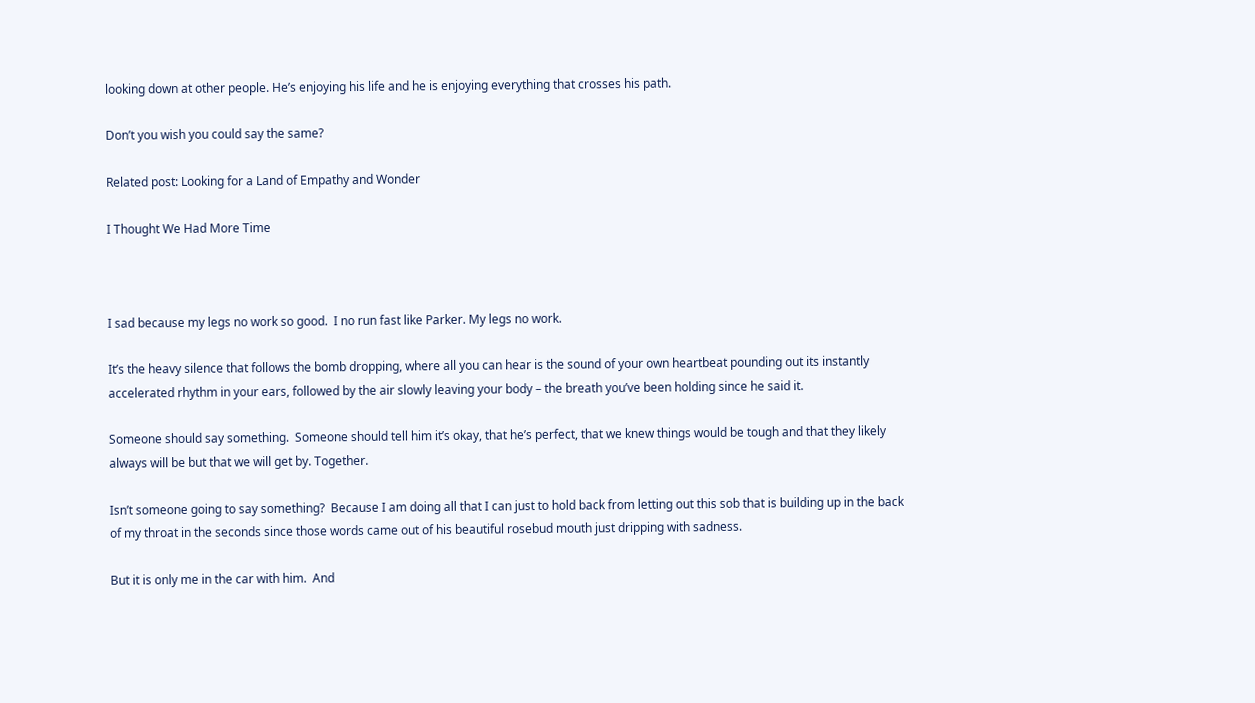looking down at other people. He’s enjoying his life and he is enjoying everything that crosses his path.

Don’t you wish you could say the same?

Related post: Looking for a Land of Empathy and Wonder

I Thought We Had More Time



I sad because my legs no work so good.  I no run fast like Parker. My legs no work.

It’s the heavy silence that follows the bomb dropping, where all you can hear is the sound of your own heartbeat pounding out its instantly accelerated rhythm in your ears, followed by the air slowly leaving your body – the breath you’ve been holding since he said it.

Someone should say something.  Someone should tell him it’s okay, that he’s perfect, that we knew things would be tough and that they likely always will be but that we will get by. Together.

Isn’t someone going to say something?  Because I am doing all that I can just to hold back from letting out this sob that is building up in the back of my throat in the seconds since those words came out of his beautiful rosebud mouth just dripping with sadness.

But it is only me in the car with him.  And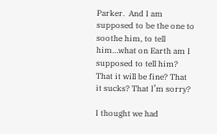Parker.  And I am supposed to be the one to soothe him, to tell him…what on Earth am I supposed to tell him?  That it will be fine? That it sucks? That I’m sorry?

I thought we had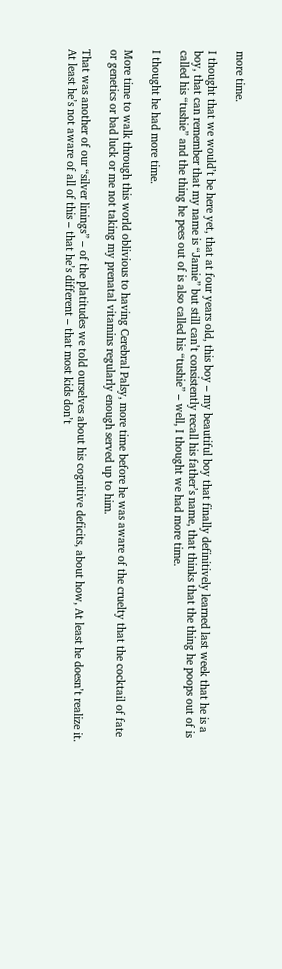more time.

I thought that we would’t be here yet, that at four years old, this boy – my beautiful boy that finally definitively learned last week that he is a boy, that can remember that my name is “Jamie” but still can’t consistently recall his father’s name, that thinks that the thing he poops out of is called his “tushie” and the thing he pees out of is also called his “tushie” – well, I thought we had more time.

I thought he had more time.

More time to walk through this world oblivious to having Cerebral Palsy, more time before he was aware of the cruelty that the cocktail of fate or genetics or bad luck or me not taking my prenatal vitamins regularly enough served up to him.

That was another of our “silver linings” – of the platitudes we told ourselves about his cognitive deficits, about how, At least he doesn’t realize it.  At least he’s not aware of all of this – that he’s different – that most kids don’t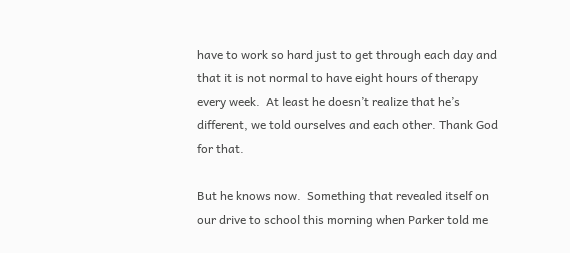have to work so hard just to get through each day and that it is not normal to have eight hours of therapy every week.  At least he doesn’t realize that he’s different, we told ourselves and each other. Thank God for that.

But he knows now.  Something that revealed itself on our drive to school this morning when Parker told me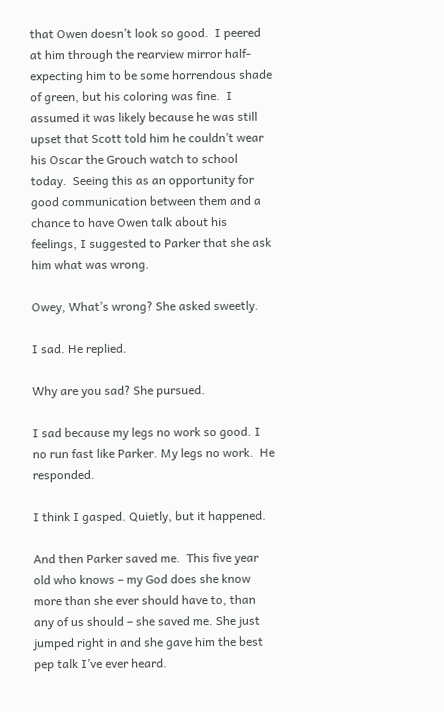that Owen doesn’t look so good.  I peered at him through the rearview mirror half-expecting him to be some horrendous shade of green, but his coloring was fine.  I assumed it was likely because he was still upset that Scott told him he couldn’t wear his Oscar the Grouch watch to school today.  Seeing this as an opportunity for good communication between them and a chance to have Owen talk about his feelings, I suggested to Parker that she ask him what was wrong.

Owey, What’s wrong? She asked sweetly.

I sad. He replied.

Why are you sad? She pursued.

I sad because my legs no work so good. I no run fast like Parker. My legs no work.  He responded.

I think I gasped. Quietly, but it happened.

And then Parker saved me.  This five year old who knows – my God does she know more than she ever should have to, than any of us should – she saved me. She just jumped right in and she gave him the best pep talk I’ve ever heard.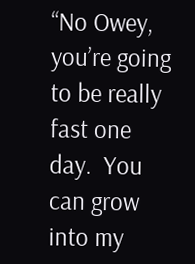“No Owey, you’re going to be really fast one day.  You can grow into my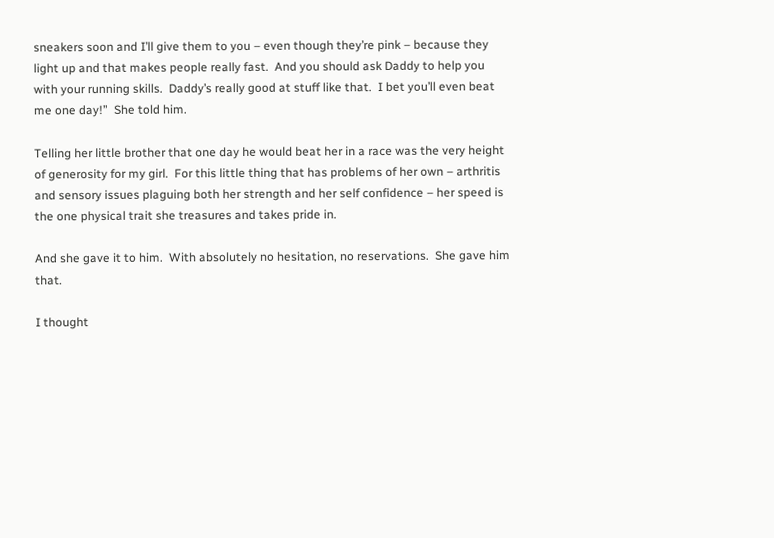sneakers soon and I’ll give them to you – even though they’re pink – because they light up and that makes people really fast.  And you should ask Daddy to help you with your running skills.  Daddy’s really good at stuff like that.  I bet you’ll even beat me one day!”  She told him.

Telling her little brother that one day he would beat her in a race was the very height of generosity for my girl.  For this little thing that has problems of her own – arthritis and sensory issues plaguing both her strength and her self confidence – her speed is the one physical trait she treasures and takes pride in.

And she gave it to him.  With absolutely no hesitation, no reservations.  She gave him that.

I thought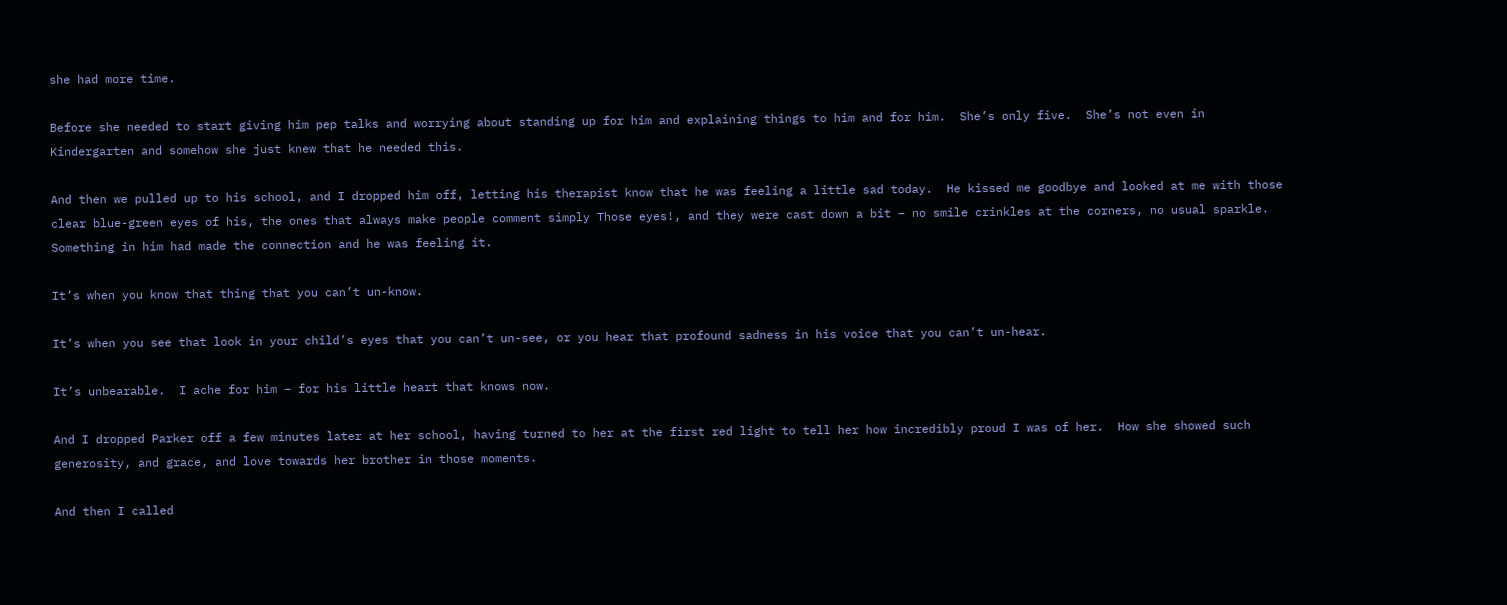she had more time.

Before she needed to start giving him pep talks and worrying about standing up for him and explaining things to him and for him.  She’s only five.  She’s not even in Kindergarten and somehow she just knew that he needed this.

And then we pulled up to his school, and I dropped him off, letting his therapist know that he was feeling a little sad today.  He kissed me goodbye and looked at me with those clear blue-green eyes of his, the ones that always make people comment simply Those eyes!, and they were cast down a bit – no smile crinkles at the corners, no usual sparkle.  Something in him had made the connection and he was feeling it.

It’s when you know that thing that you can’t un-know.

It’s when you see that look in your child’s eyes that you can’t un-see, or you hear that profound sadness in his voice that you can’t un-hear.

It’s unbearable.  I ache for him – for his little heart that knows now.

And I dropped Parker off a few minutes later at her school, having turned to her at the first red light to tell her how incredibly proud I was of her.  How she showed such generosity, and grace, and love towards her brother in those moments.

And then I called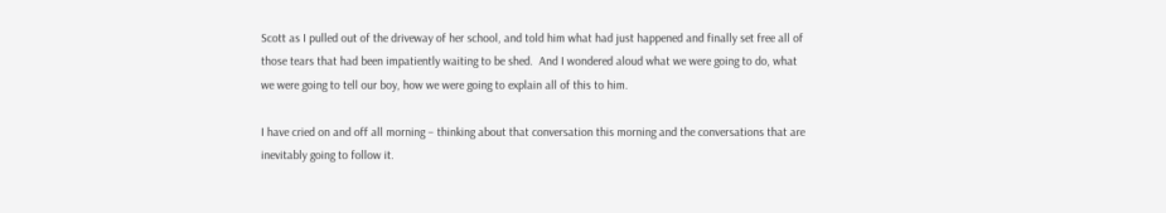Scott as I pulled out of the driveway of her school, and told him what had just happened and finally set free all of those tears that had been impatiently waiting to be shed.  And I wondered aloud what we were going to do, what we were going to tell our boy, how we were going to explain all of this to him.

I have cried on and off all morning – thinking about that conversation this morning and the conversations that are inevitably going to follow it.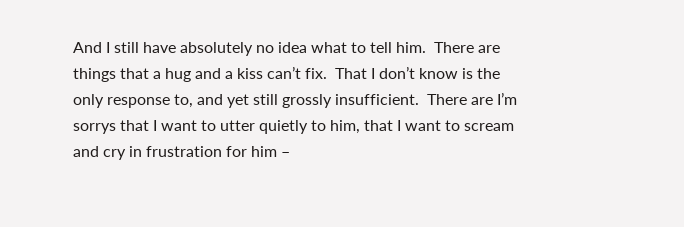And I still have absolutely no idea what to tell him.  There are things that a hug and a kiss can’t fix.  That I don’t know is the only response to, and yet still grossly insufficient.  There are I’m sorrys that I want to utter quietly to him, that I want to scream and cry in frustration for him –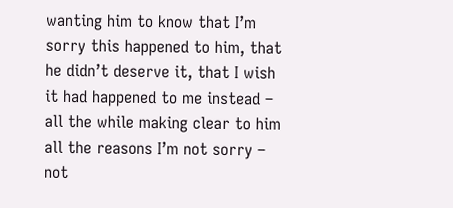wanting him to know that I’m sorry this happened to him, that he didn’t deserve it, that I wish it had happened to me instead – all the while making clear to him all the reasons I’m not sorry – not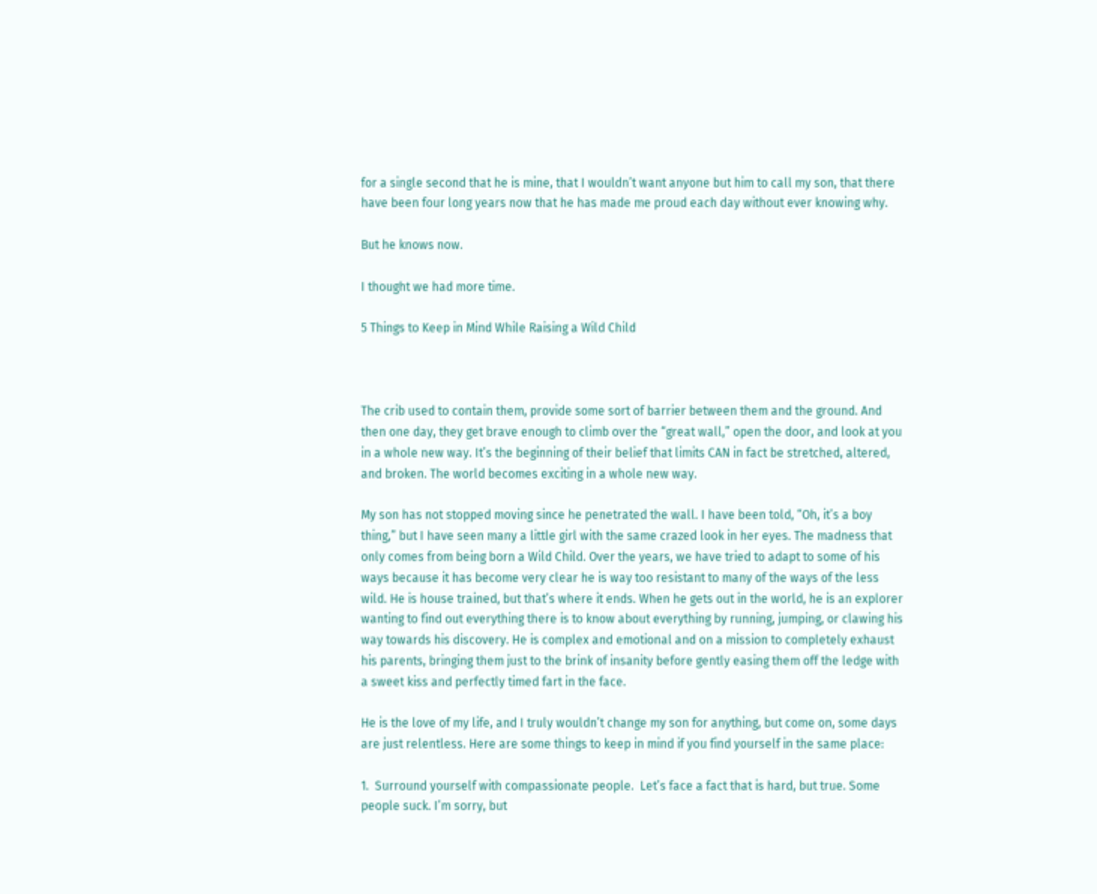for a single second that he is mine, that I wouldn’t want anyone but him to call my son, that there have been four long years now that he has made me proud each day without ever knowing why.

But he knows now.

I thought we had more time.

5 Things to Keep in Mind While Raising a Wild Child



The crib used to contain them, provide some sort of barrier between them and the ground. And then one day, they get brave enough to climb over the “great wall,” open the door, and look at you in a whole new way. It’s the beginning of their belief that limits CAN in fact be stretched, altered, and broken. The world becomes exciting in a whole new way.

My son has not stopped moving since he penetrated the wall. I have been told, “Oh, it’s a boy thing,” but I have seen many a little girl with the same crazed look in her eyes. The madness that only comes from being born a Wild Child. Over the years, we have tried to adapt to some of his ways because it has become very clear he is way too resistant to many of the ways of the less wild. He is house trained, but that’s where it ends. When he gets out in the world, he is an explorer wanting to find out everything there is to know about everything by running, jumping, or clawing his way towards his discovery. He is complex and emotional and on a mission to completely exhaust his parents, bringing them just to the brink of insanity before gently easing them off the ledge with a sweet kiss and perfectly timed fart in the face.

He is the love of my life, and I truly wouldn’t change my son for anything, but come on, some days are just relentless. Here are some things to keep in mind if you find yourself in the same place:

1.  Surround yourself with compassionate people.  Let’s face a fact that is hard, but true. Some people suck. I’m sorry, but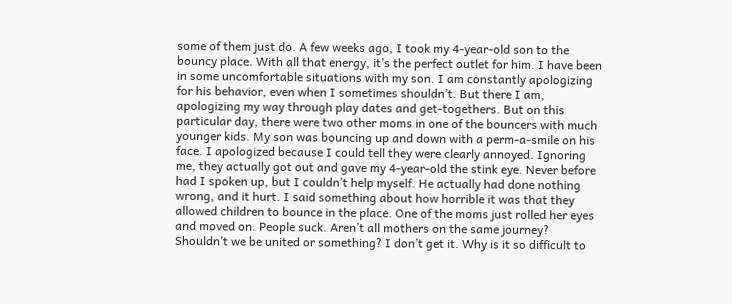some of them just do. A few weeks ago, I took my 4-year-old son to the bouncy place. With all that energy, it’s the perfect outlet for him. I have been in some uncomfortable situations with my son. I am constantly apologizing for his behavior, even when I sometimes shouldn’t. But there I am, apologizing my way through play dates and get-togethers. But on this particular day, there were two other moms in one of the bouncers with much younger kids. My son was bouncing up and down with a perm-a-smile on his face. I apologized because I could tell they were clearly annoyed. Ignoring me, they actually got out and gave my 4-year-old the stink eye. Never before had I spoken up, but I couldn’t help myself. He actually had done nothing wrong, and it hurt. I said something about how horrible it was that they allowed children to bounce in the place. One of the moms just rolled her eyes and moved on. People suck. Aren’t all mothers on the same journey? Shouldn’t we be united or something? I don’t get it. Why is it so difficult to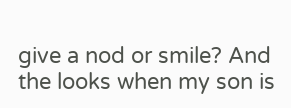give a nod or smile? And the looks when my son is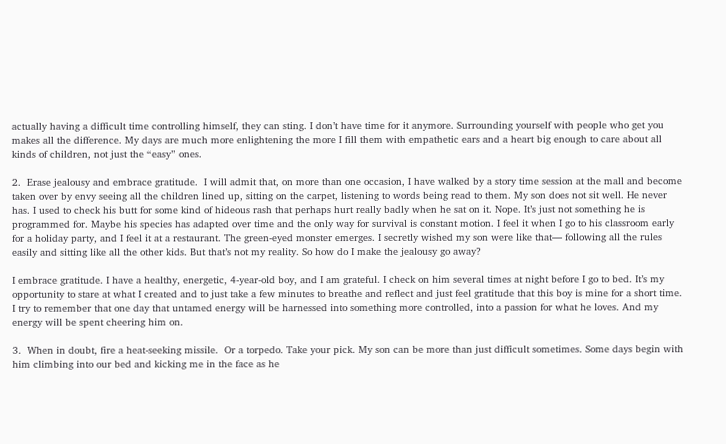actually having a difficult time controlling himself, they can sting. I don’t have time for it anymore. Surrounding yourself with people who get you makes all the difference. My days are much more enlightening the more I fill them with empathetic ears and a heart big enough to care about all kinds of children, not just the “easy” ones.

2.  Erase jealousy and embrace gratitude.  I will admit that, on more than one occasion, I have walked by a story time session at the mall and become taken over by envy seeing all the children lined up, sitting on the carpet, listening to words being read to them. My son does not sit well. He never has. I used to check his butt for some kind of hideous rash that perhaps hurt really badly when he sat on it. Nope. It’s just not something he is programmed for. Maybe his species has adapted over time and the only way for survival is constant motion. I feel it when I go to his classroom early for a holiday party, and I feel it at a restaurant. The green-eyed monster emerges. I secretly wished my son were like that— following all the rules easily and sitting like all the other kids. But that’s not my reality. So how do I make the jealousy go away?

I embrace gratitude. I have a healthy, energetic, 4-year-old boy, and I am grateful. I check on him several times at night before I go to bed. It’s my opportunity to stare at what I created and to just take a few minutes to breathe and reflect and just feel gratitude that this boy is mine for a short time. I try to remember that one day that untamed energy will be harnessed into something more controlled, into a passion for what he loves. And my energy will be spent cheering him on.

3.  When in doubt, fire a heat-seeking missile.  Or a torpedo. Take your pick. My son can be more than just difficult sometimes. Some days begin with him climbing into our bed and kicking me in the face as he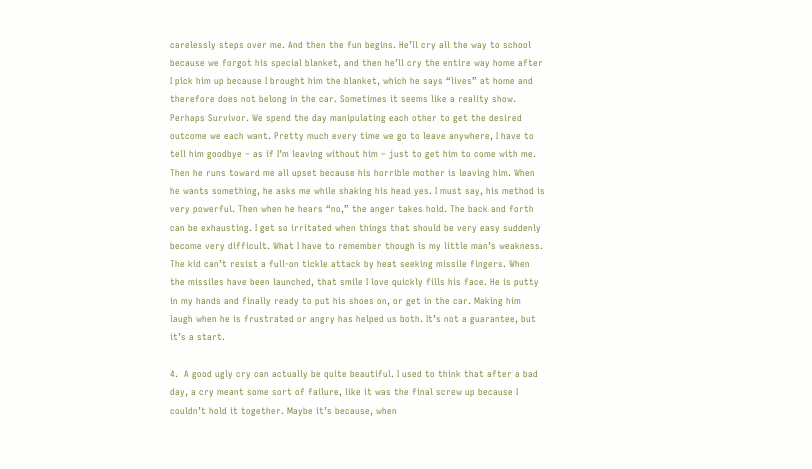carelessly steps over me. And then the fun begins. He’ll cry all the way to school because we forgot his special blanket, and then he’ll cry the entire way home after I pick him up because I brought him the blanket, which he says “lives” at home and therefore does not belong in the car. Sometimes it seems like a reality show. Perhaps Survivor. We spend the day manipulating each other to get the desired outcome we each want. Pretty much every time we go to leave anywhere, I have to tell him goodbye – as if I’m leaving without him – just to get him to come with me. Then he runs toward me all upset because his horrible mother is leaving him. When he wants something, he asks me while shaking his head yes. I must say, his method is very powerful. Then when he hears “no,” the anger takes hold. The back and forth can be exhausting. I get so irritated when things that should be very easy suddenly become very difficult. What I have to remember though is my little man’s weakness. The kid can’t resist a full-on tickle attack by heat seeking missile fingers. When the missiles have been launched, that smile I love quickly fills his face. He is putty in my hands and finally ready to put his shoes on, or get in the car. Making him laugh when he is frustrated or angry has helped us both. It’s not a guarantee, but it’s a start.

4.  A good ugly cry can actually be quite beautiful. I used to think that after a bad day, a cry meant some sort of failure, like it was the final screw up because I couldn’t hold it together. Maybe it’s because, when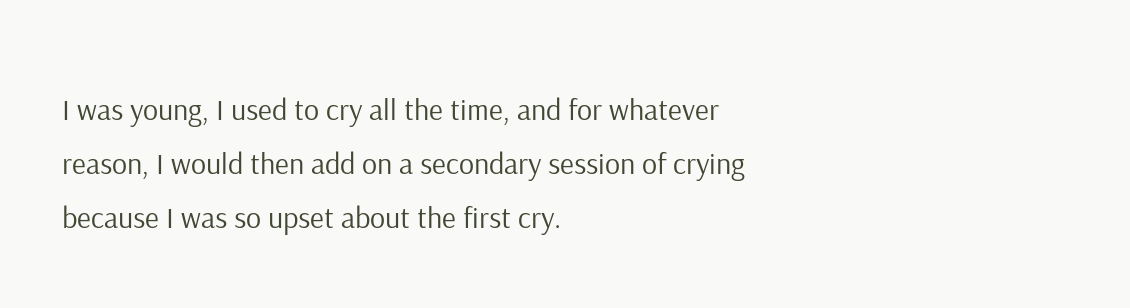I was young, I used to cry all the time, and for whatever reason, I would then add on a secondary session of crying because I was so upset about the first cry.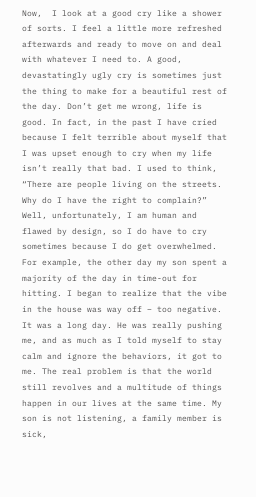Now,  I look at a good cry like a shower of sorts. I feel a little more refreshed afterwards and ready to move on and deal with whatever I need to. A good, devastatingly ugly cry is sometimes just the thing to make for a beautiful rest of the day. Don’t get me wrong, life is good. In fact, in the past I have cried because I felt terrible about myself that I was upset enough to cry when my life isn’t really that bad. I used to think, “There are people living on the streets. Why do I have the right to complain?” Well, unfortunately, I am human and flawed by design, so I do have to cry sometimes because I do get overwhelmed. For example, the other day my son spent a majority of the day in time-out for hitting. I began to realize that the vibe in the house was way off – too negative. It was a long day. He was really pushing me, and as much as I told myself to stay calm and ignore the behaviors, it got to me. The real problem is that the world still revolves and a multitude of things happen in our lives at the same time. My son is not listening, a family member is sick,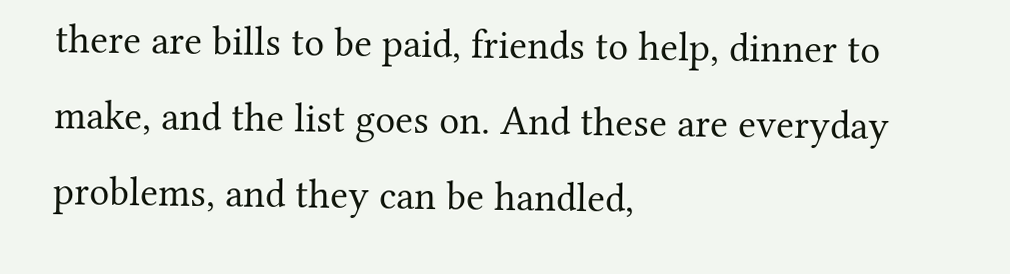there are bills to be paid, friends to help, dinner to make, and the list goes on. And these are everyday problems, and they can be handled,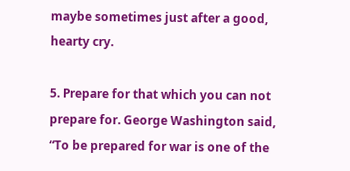maybe sometimes just after a good, hearty cry.

5. Prepare for that which you can not prepare for. George Washington said, “To be prepared for war is one of the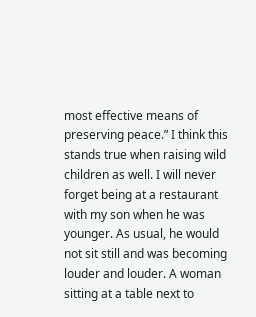most effective means of preserving peace.” I think this stands true when raising wild children as well. I will never forget being at a restaurant with my son when he was younger. As usual, he would not sit still and was becoming louder and louder. A woman sitting at a table next to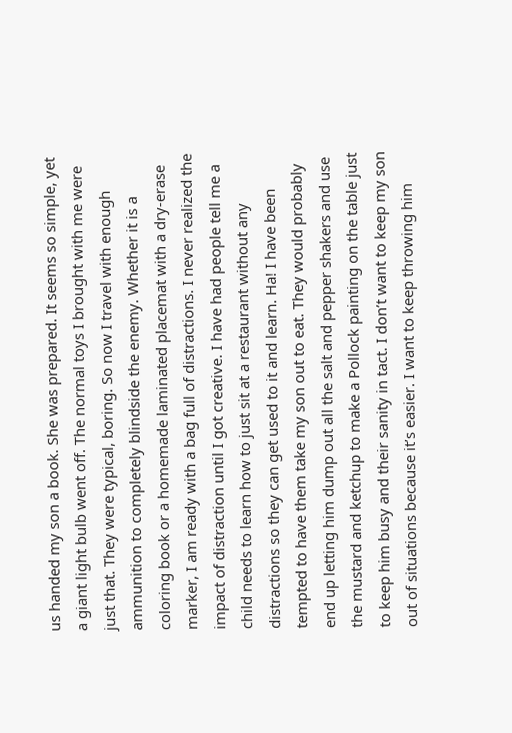us handed my son a book. She was prepared. It seems so simple, yet a giant light bulb went off. The normal toys I brought with me were just that. They were typical, boring. So now I travel with enough ammunition to completely blindside the enemy. Whether it is a coloring book or a homemade laminated placemat with a dry-erase marker, I am ready with a bag full of distractions. I never realized the impact of distraction until I got creative. I have had people tell me a child needs to learn how to just sit at a restaurant without any distractions so they can get used to it and learn. Ha! I have been tempted to have them take my son out to eat. They would probably end up letting him dump out all the salt and pepper shakers and use the mustard and ketchup to make a Pollock painting on the table just to keep him busy and their sanity in tact. I don’t want to keep my son out of situations because it’s easier. I want to keep throwing him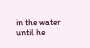in the water until he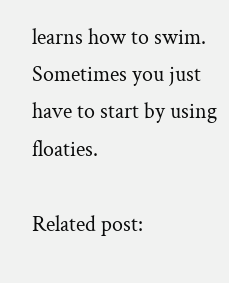learns how to swim. Sometimes you just have to start by using floaties.

Related post: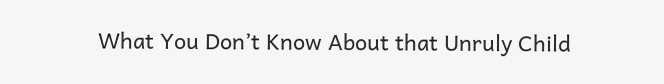What You Don’t Know About that Unruly Child